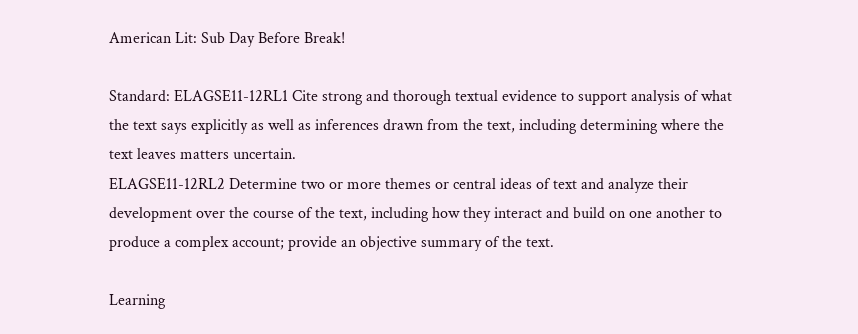American Lit: Sub Day Before Break!

Standard: ELAGSE11-12RL1 Cite strong and thorough textual evidence to support analysis of what the text says explicitly as well as inferences drawn from the text, including determining where the text leaves matters uncertain.
ELAGSE11-12RL2 Determine two or more themes or central ideas of text and analyze their development over the course of the text, including how they interact and build on one another to produce a complex account; provide an objective summary of the text.

Learning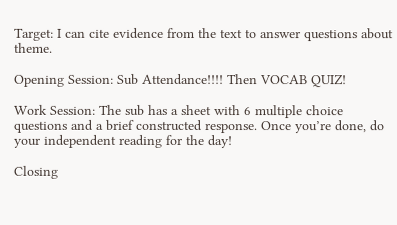Target: I can cite evidence from the text to answer questions about theme.

Opening Session: Sub Attendance!!!! Then VOCAB QUIZ!

Work Session: The sub has a sheet with 6 multiple choice questions and a brief constructed response. Once you’re done, do your independent reading for the day!

Closing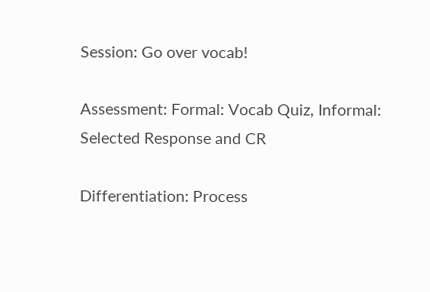Session: Go over vocab!

Assessment: Formal: Vocab Quiz, Informal: Selected Response and CR

Differentiation: Process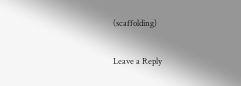(scaffolding)

Leave a Reply